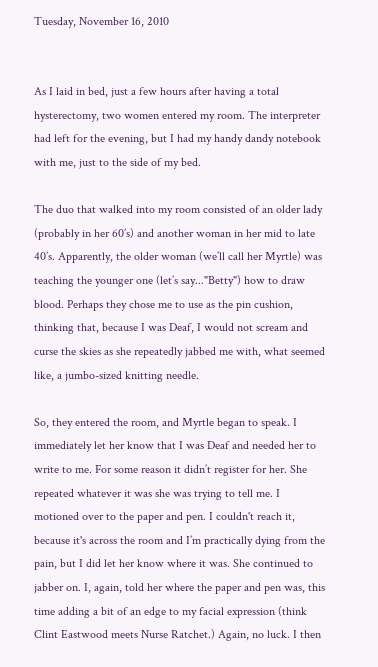Tuesday, November 16, 2010


As I laid in bed, just a few hours after having a total hysterectomy, two women entered my room. The interpreter had left for the evening, but I had my handy dandy notebook with me, just to the side of my bed.

The duo that walked into my room consisted of an older lady (probably in her 60’s) and another woman in her mid to late 40’s. Apparently, the older woman (we’ll call her Myrtle) was teaching the younger one (let’s say..."Betty") how to draw blood. Perhaps they chose me to use as the pin cushion, thinking that, because I was Deaf, I would not scream and curse the skies as she repeatedly jabbed me with, what seemed like, a jumbo-sized knitting needle.

So, they entered the room, and Myrtle began to speak. I immediately let her know that I was Deaf and needed her to write to me. For some reason it didn’t register for her. She repeated whatever it was she was trying to tell me. I motioned over to the paper and pen. I couldn't reach it, because it's across the room and I’m practically dying from the pain, but I did let her know where it was. She continued to jabber on. I, again, told her where the paper and pen was, this time adding a bit of an edge to my facial expression (think Clint Eastwood meets Nurse Ratchet.) Again, no luck. I then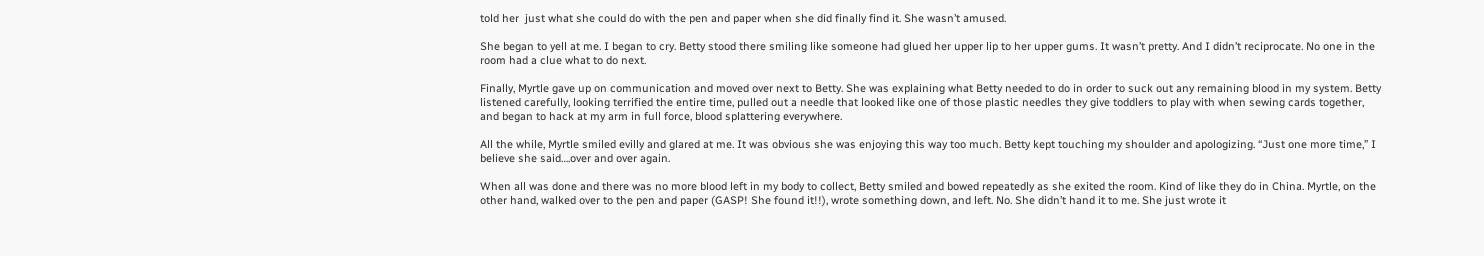told her  just what she could do with the pen and paper when she did finally find it. She wasn’t amused.

She began to yell at me. I began to cry. Betty stood there smiling like someone had glued her upper lip to her upper gums. It wasn’t pretty. And I didn’t reciprocate. No one in the room had a clue what to do next.

Finally, Myrtle gave up on communication and moved over next to Betty. She was explaining what Betty needed to do in order to suck out any remaining blood in my system. Betty listened carefully, looking terrified the entire time, pulled out a needle that looked like one of those plastic needles they give toddlers to play with when sewing cards together, and began to hack at my arm in full force, blood splattering everywhere.

All the while, Myrtle smiled evilly and glared at me. It was obvious she was enjoying this way too much. Betty kept touching my shoulder and apologizing. “Just one more time,” I believe she said….over and over again.

When all was done and there was no more blood left in my body to collect, Betty smiled and bowed repeatedly as she exited the room. Kind of like they do in China. Myrtle, on the other hand, walked over to the pen and paper (GASP! She found it!!), wrote something down, and left. No. She didn’t hand it to me. She just wrote it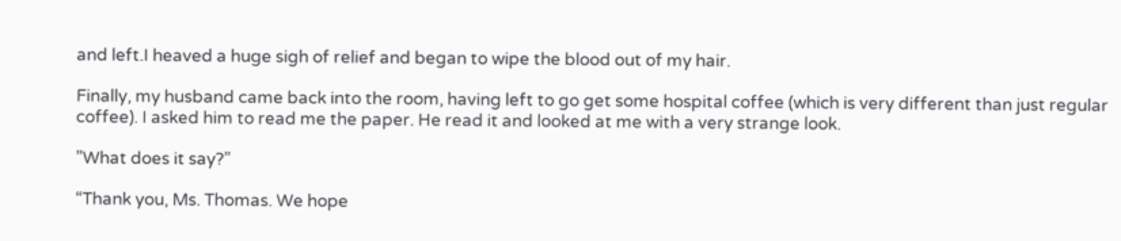and left.I heaved a huge sigh of relief and began to wipe the blood out of my hair.

Finally, my husband came back into the room, having left to go get some hospital coffee (which is very different than just regular coffee). I asked him to read me the paper. He read it and looked at me with a very strange look.

”What does it say?”

“Thank you, Ms. Thomas. We hope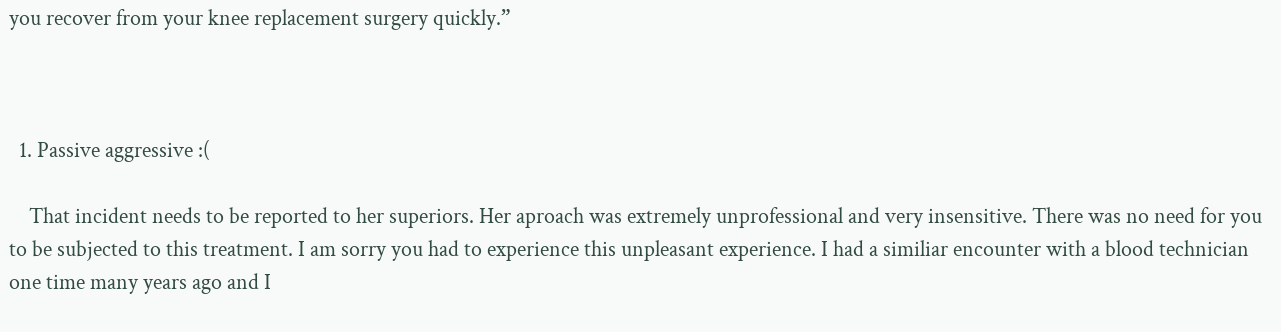you recover from your knee replacement surgery quickly.”



  1. Passive aggressive :(

    That incident needs to be reported to her superiors. Her aproach was extremely unprofessional and very insensitive. There was no need for you to be subjected to this treatment. I am sorry you had to experience this unpleasant experience. I had a similiar encounter with a blood technician one time many years ago and I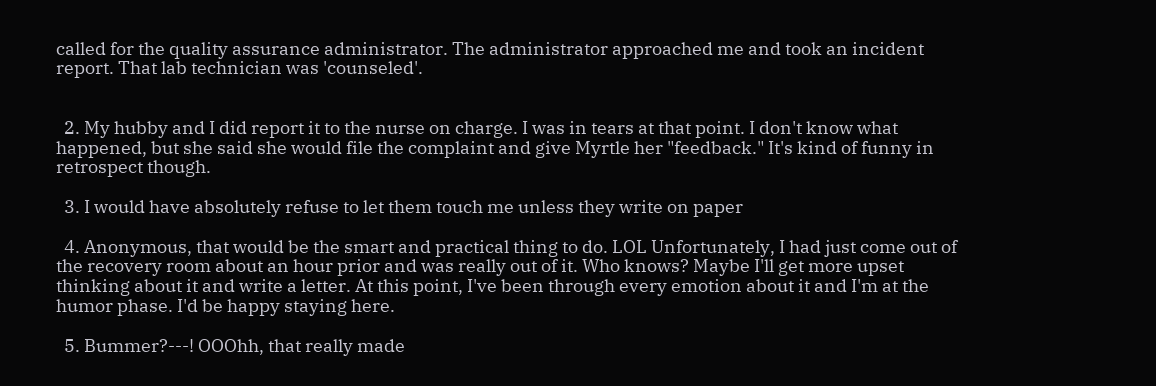called for the quality assurance administrator. The administrator approached me and took an incident report. That lab technician was 'counseled'.


  2. My hubby and I did report it to the nurse on charge. I was in tears at that point. I don't know what happened, but she said she would file the complaint and give Myrtle her "feedback." It's kind of funny in retrospect though.

  3. I would have absolutely refuse to let them touch me unless they write on paper

  4. Anonymous, that would be the smart and practical thing to do. LOL Unfortunately, I had just come out of the recovery room about an hour prior and was really out of it. Who knows? Maybe I'll get more upset thinking about it and write a letter. At this point, I've been through every emotion about it and I'm at the humor phase. I'd be happy staying here.

  5. Bummer?---! OOOhh, that really made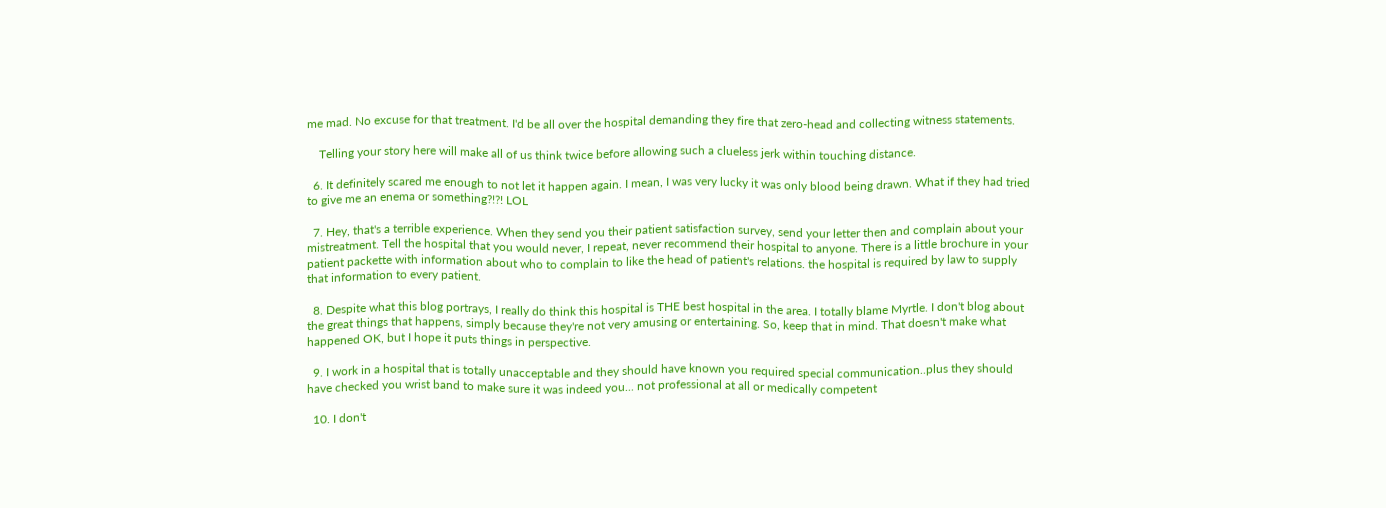me mad. No excuse for that treatment. I'd be all over the hospital demanding they fire that zero-head and collecting witness statements.

    Telling your story here will make all of us think twice before allowing such a clueless jerk within touching distance.

  6. It definitely scared me enough to not let it happen again. I mean, I was very lucky it was only blood being drawn. What if they had tried to give me an enema or something?!?! LOL

  7. Hey, that's a terrible experience. When they send you their patient satisfaction survey, send your letter then and complain about your mistreatment. Tell the hospital that you would never, I repeat, never recommend their hospital to anyone. There is a little brochure in your patient packette with information about who to complain to like the head of patient's relations. the hospital is required by law to supply that information to every patient.

  8. Despite what this blog portrays, I really do think this hospital is THE best hospital in the area. I totally blame Myrtle. I don't blog about the great things that happens, simply because they're not very amusing or entertaining. So, keep that in mind. That doesn't make what happened OK, but I hope it puts things in perspective.

  9. I work in a hospital that is totally unacceptable and they should have known you required special communication..plus they should have checked you wrist band to make sure it was indeed you... not professional at all or medically competent

  10. I don't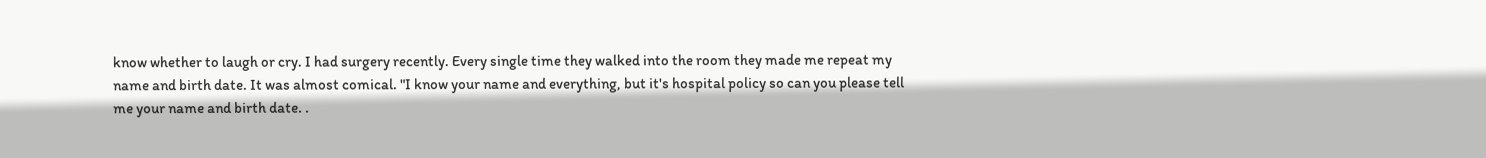know whether to laugh or cry. I had surgery recently. Every single time they walked into the room they made me repeat my name and birth date. It was almost comical. "I know your name and everything, but it's hospital policy so can you please tell me your name and birth date. .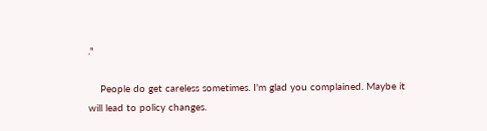."

    People do get careless sometimes. I'm glad you complained. Maybe it will lead to policy changes.